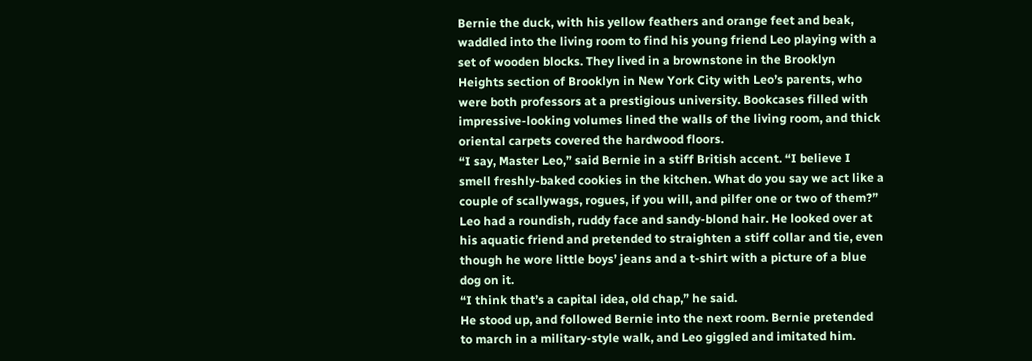Bernie the duck, with his yellow feathers and orange feet and beak, waddled into the living room to find his young friend Leo playing with a set of wooden blocks. They lived in a brownstone in the Brooklyn Heights section of Brooklyn in New York City with Leo’s parents, who were both professors at a prestigious university. Bookcases filled with impressive-looking volumes lined the walls of the living room, and thick oriental carpets covered the hardwood floors.
“I say, Master Leo,” said Bernie in a stiff British accent. “I believe I smell freshly-baked cookies in the kitchen. What do you say we act like a couple of scallywags, rogues, if you will, and pilfer one or two of them?”
Leo had a roundish, ruddy face and sandy-blond hair. He looked over at his aquatic friend and pretended to straighten a stiff collar and tie, even though he wore little boys’ jeans and a t-shirt with a picture of a blue dog on it.
“I think that’s a capital idea, old chap,” he said.
He stood up, and followed Bernie into the next room. Bernie pretended to march in a military-style walk, and Leo giggled and imitated him.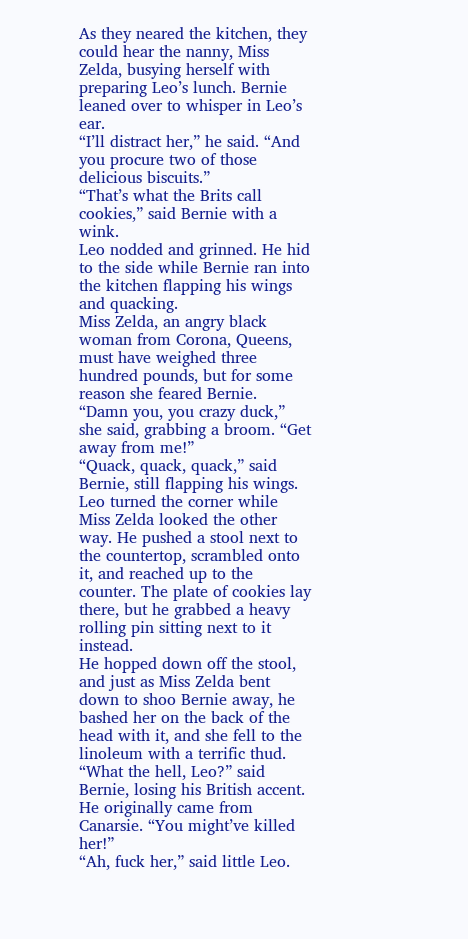As they neared the kitchen, they could hear the nanny, Miss Zelda, busying herself with preparing Leo’s lunch. Bernie leaned over to whisper in Leo’s ear.
“I’ll distract her,” he said. “And you procure two of those delicious biscuits.”
“That’s what the Brits call cookies,” said Bernie with a wink.
Leo nodded and grinned. He hid to the side while Bernie ran into the kitchen flapping his wings and quacking.
Miss Zelda, an angry black woman from Corona, Queens, must have weighed three hundred pounds, but for some reason she feared Bernie.
“Damn you, you crazy duck,” she said, grabbing a broom. “Get away from me!”
“Quack, quack, quack,” said Bernie, still flapping his wings.
Leo turned the corner while Miss Zelda looked the other way. He pushed a stool next to the countertop, scrambled onto it, and reached up to the counter. The plate of cookies lay there, but he grabbed a heavy rolling pin sitting next to it instead.
He hopped down off the stool, and just as Miss Zelda bent down to shoo Bernie away, he bashed her on the back of the head with it, and she fell to the linoleum with a terrific thud.
“What the hell, Leo?” said Bernie, losing his British accent. He originally came from Canarsie. “You might’ve killed her!”
“Ah, fuck her,” said little Leo.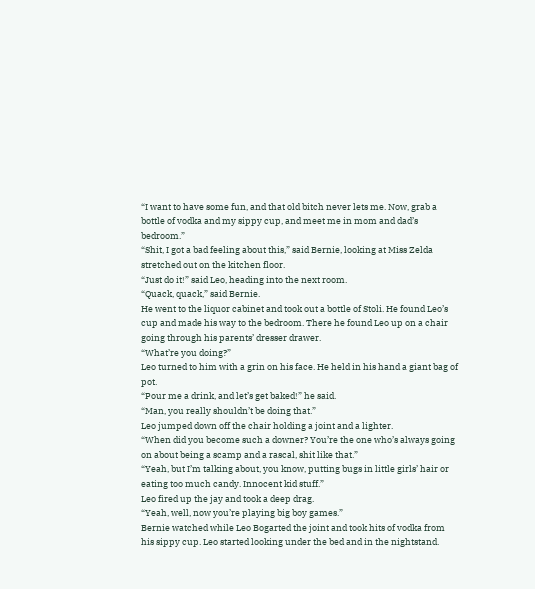“I want to have some fun, and that old bitch never lets me. Now, grab a bottle of vodka and my sippy cup, and meet me in mom and dad’s bedroom.”
“Shit, I got a bad feeling about this,” said Bernie, looking at Miss Zelda stretched out on the kitchen floor.
“Just do it!” said Leo, heading into the next room.
“Quack, quack,” said Bernie.
He went to the liquor cabinet and took out a bottle of Stoli. He found Leo’s cup and made his way to the bedroom. There he found Leo up on a chair going through his parents’ dresser drawer.
“What’re you doing?”
Leo turned to him with a grin on his face. He held in his hand a giant bag of pot.
“Pour me a drink, and let’s get baked!” he said.
“Man, you really shouldn’t be doing that.”
Leo jumped down off the chair holding a joint and a lighter.
“When did you become such a downer? You’re the one who’s always going on about being a scamp and a rascal, shit like that.”
“Yeah, but I’m talking about, you know, putting bugs in little girls’ hair or eating too much candy. Innocent kid stuff.”
Leo fired up the jay and took a deep drag.
“Yeah, well, now you’re playing big boy games.”
Bernie watched while Leo Bogarted the joint and took hits of vodka from his sippy cup. Leo started looking under the bed and in the nightstand.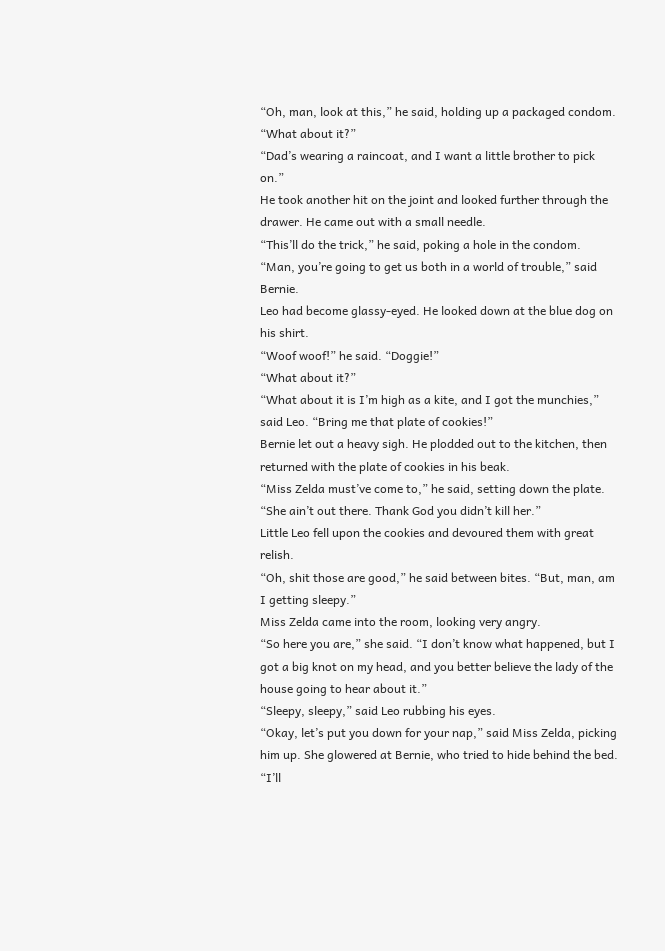“Oh, man, look at this,” he said, holding up a packaged condom.
“What about it?”
“Dad’s wearing a raincoat, and I want a little brother to pick on.”
He took another hit on the joint and looked further through the drawer. He came out with a small needle.
“This’ll do the trick,” he said, poking a hole in the condom.
“Man, you’re going to get us both in a world of trouble,” said Bernie.
Leo had become glassy-eyed. He looked down at the blue dog on his shirt.
“Woof woof!” he said. “Doggie!”
“What about it?”
“What about it is I’m high as a kite, and I got the munchies,” said Leo. “Bring me that plate of cookies!”
Bernie let out a heavy sigh. He plodded out to the kitchen, then returned with the plate of cookies in his beak.
“Miss Zelda must’ve come to,” he said, setting down the plate. “She ain’t out there. Thank God you didn’t kill her.”
Little Leo fell upon the cookies and devoured them with great relish.
“Oh, shit those are good,” he said between bites. “But, man, am I getting sleepy.”
Miss Zelda came into the room, looking very angry.
“So here you are,” she said. “I don’t know what happened, but I got a big knot on my head, and you better believe the lady of the house going to hear about it.”
“Sleepy, sleepy,” said Leo rubbing his eyes.
“Okay, let’s put you down for your nap,” said Miss Zelda, picking him up. She glowered at Bernie, who tried to hide behind the bed. “I’ll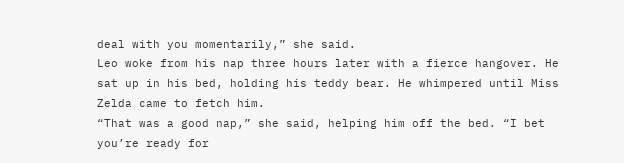deal with you momentarily,” she said.
Leo woke from his nap three hours later with a fierce hangover. He sat up in his bed, holding his teddy bear. He whimpered until Miss Zelda came to fetch him.
“That was a good nap,” she said, helping him off the bed. “I bet you’re ready for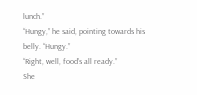lunch.”
“Hungy,” he said, pointing towards his belly. “Hungy.”
“Right, well, food’s all ready.”
She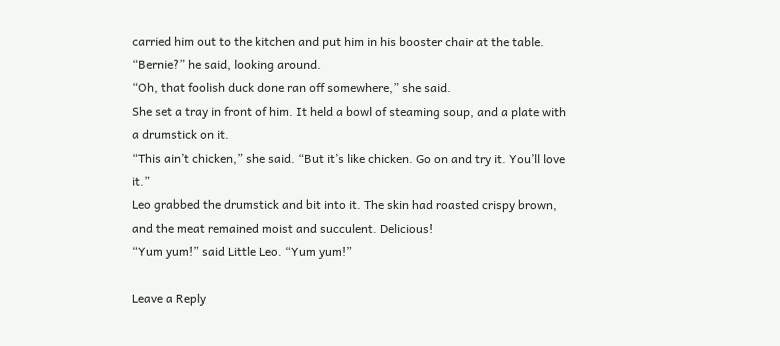carried him out to the kitchen and put him in his booster chair at the table.
“Bernie?” he said, looking around.
“Oh, that foolish duck done ran off somewhere,” she said.
She set a tray in front of him. It held a bowl of steaming soup, and a plate with a drumstick on it.
“This ain’t chicken,” she said. “But it’s like chicken. Go on and try it. You’ll love it.”
Leo grabbed the drumstick and bit into it. The skin had roasted crispy brown, and the meat remained moist and succulent. Delicious!
“Yum yum!” said Little Leo. “Yum yum!”

Leave a Reply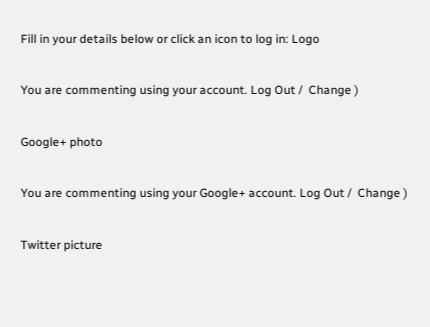Fill in your details below or click an icon to log in: Logo

You are commenting using your account. Log Out /  Change )

Google+ photo

You are commenting using your Google+ account. Log Out /  Change )

Twitter picture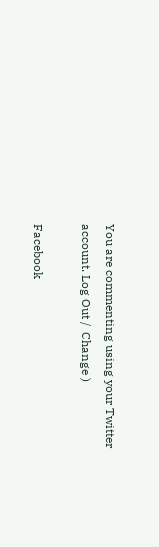You are commenting using your Twitter account. Log Out /  Change )

Facebook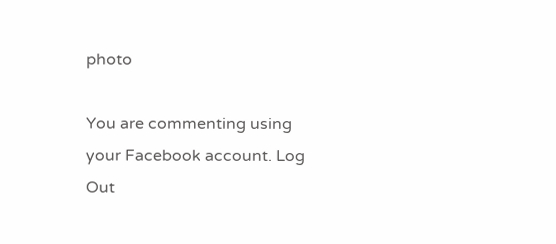photo

You are commenting using your Facebook account. Log Out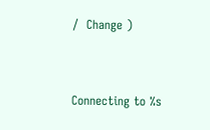/  Change )


Connecting to %s